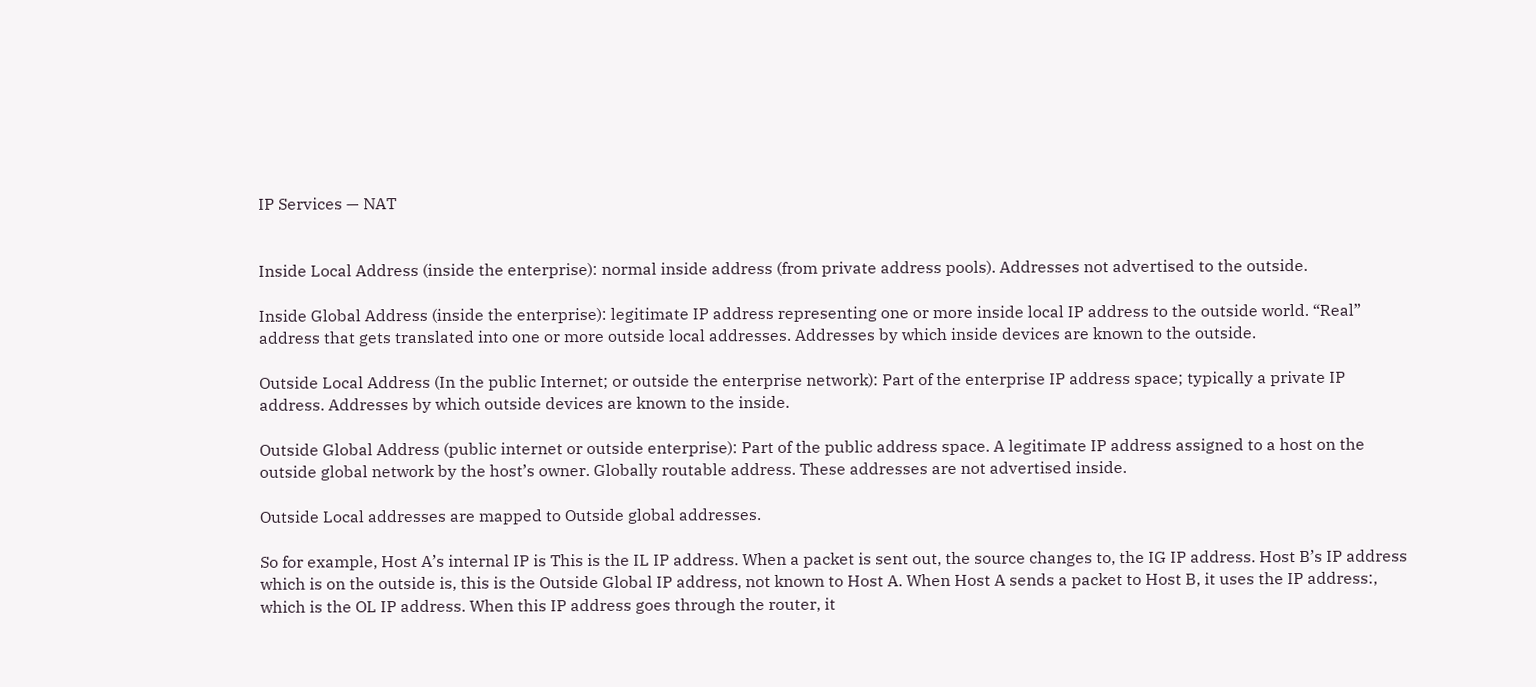IP Services — NAT


Inside Local Address (inside the enterprise): normal inside address (from private address pools). Addresses not advertised to the outside.

Inside Global Address (inside the enterprise): legitimate IP address representing one or more inside local IP address to the outside world. “Real” address that gets translated into one or more outside local addresses. Addresses by which inside devices are known to the outside.

Outside Local Address (In the public Internet; or outside the enterprise network): Part of the enterprise IP address space; typically a private IP address. Addresses by which outside devices are known to the inside.

Outside Global Address (public internet or outside enterprise): Part of the public address space. A legitimate IP address assigned to a host on the outside global network by the host’s owner. Globally routable address. These addresses are not advertised inside.

Outside Local addresses are mapped to Outside global addresses.

So for example, Host A’s internal IP is This is the IL IP address. When a packet is sent out, the source changes to, the IG IP address. Host B’s IP address which is on the outside is, this is the Outside Global IP address, not known to Host A. When Host A sends a packet to Host B, it uses the IP address:, which is the OL IP address. When this IP address goes through the router, it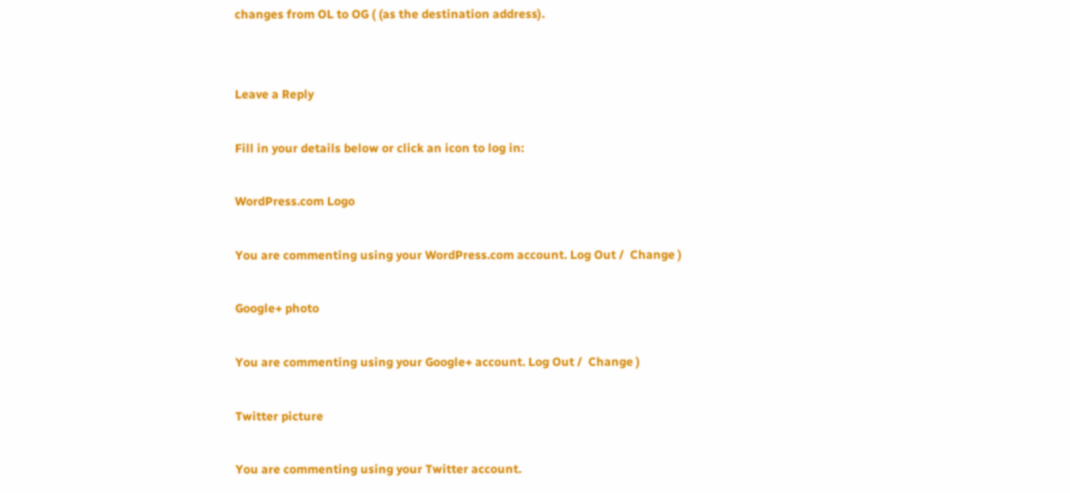changes from OL to OG ( (as the destination address).


Leave a Reply

Fill in your details below or click an icon to log in:

WordPress.com Logo

You are commenting using your WordPress.com account. Log Out /  Change )

Google+ photo

You are commenting using your Google+ account. Log Out /  Change )

Twitter picture

You are commenting using your Twitter account.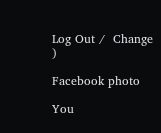Log Out /  Change )

Facebook photo

You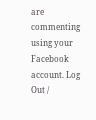are commenting using your Facebook account. Log Out /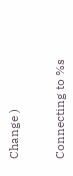Change )


Connecting to %s